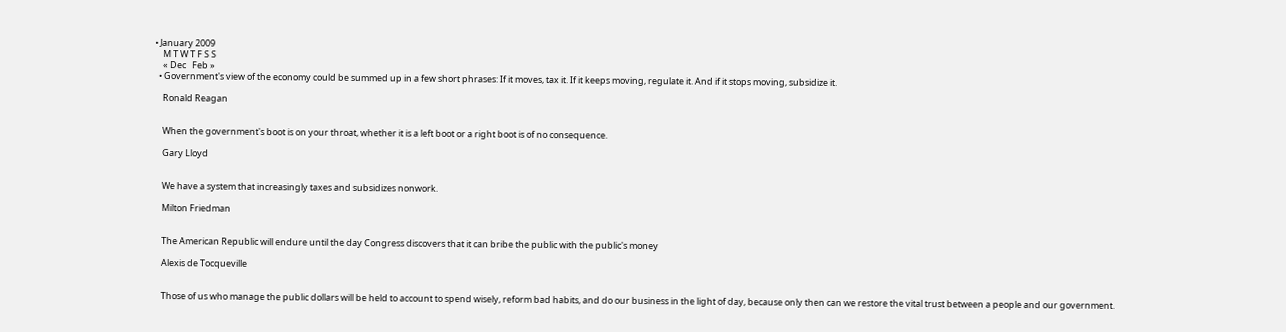• January 2009
    M T W T F S S
    « Dec   Feb »
  • Government's view of the economy could be summed up in a few short phrases: If it moves, tax it. If it keeps moving, regulate it. And if it stops moving, subsidize it.

    Ronald Reagan


    When the government's boot is on your throat, whether it is a left boot or a right boot is of no consequence.

    Gary Lloyd


    We have a system that increasingly taxes and subsidizes nonwork.

    Milton Friedman


    The American Republic will endure until the day Congress discovers that it can bribe the public with the public's money

    Alexis de Tocqueville


    Those of us who manage the public dollars will be held to account to spend wisely, reform bad habits, and do our business in the light of day, because only then can we restore the vital trust between a people and our government.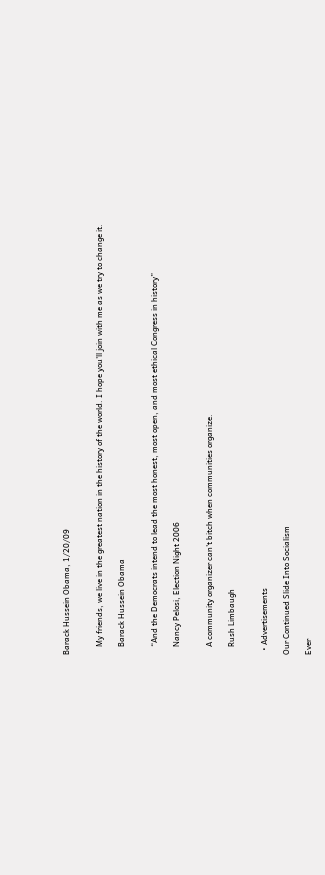Barack Hussein Obama, 1/20/09


    My friends, we live in the greatest nation in the history of the world. I hope you'll join with me as we try to change it.

    Barack Hussein Obama


    “And the Democrats intend to lead the most honest, most open, and most ethical Congress in history”

    Nancy Pelosi, Election Night 2006


    A community organizer can't bitch when communities organize.

    Rush Limbaugh


  • Advertisements

Our Continued Slide Into Socialism

Ever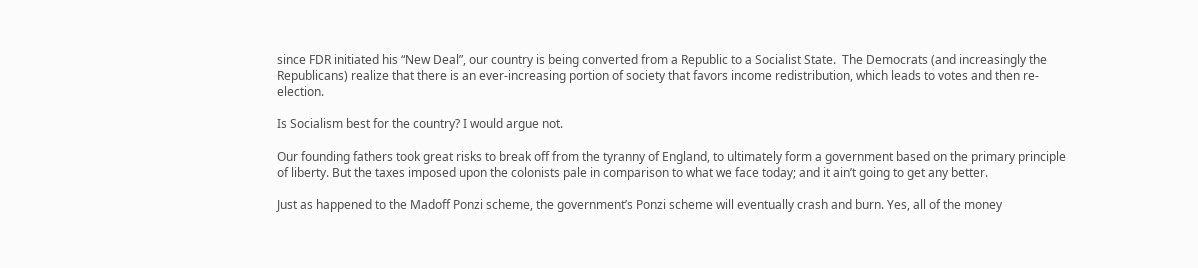since FDR initiated his “New Deal”, our country is being converted from a Republic to a Socialist State.  The Democrats (and increasingly the Republicans) realize that there is an ever-increasing portion of society that favors income redistribution, which leads to votes and then re-election.

Is Socialism best for the country? I would argue not.

Our founding fathers took great risks to break off from the tyranny of England, to ultimately form a government based on the primary principle of liberty. But the taxes imposed upon the colonists pale in comparison to what we face today; and it ain’t going to get any better.

Just as happened to the Madoff Ponzi scheme, the government’s Ponzi scheme will eventually crash and burn. Yes, all of the money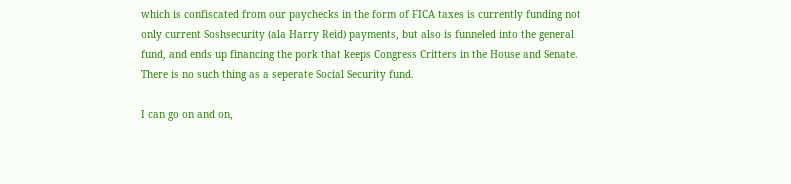which is confiscated from our paychecks in the form of FICA taxes is currently funding not only current Soshsecurity (ala Harry Reid) payments, but also is funneled into the general fund, and ends up financing the pork that keeps Congress Critters in the House and Senate.  There is no such thing as a seperate Social Security fund.

I can go on and on,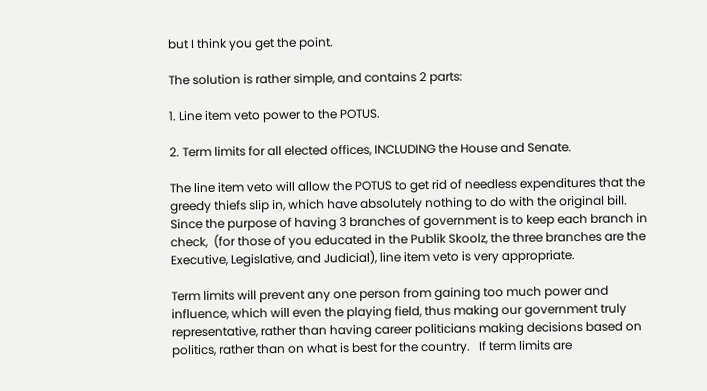but I think you get the point.

The solution is rather simple, and contains 2 parts:

1. Line item veto power to the POTUS.

2. Term limits for all elected offices, INCLUDING the House and Senate.

The line item veto will allow the POTUS to get rid of needless expenditures that the greedy thiefs slip in, which have absolutely nothing to do with the original bill. Since the purpose of having 3 branches of government is to keep each branch in check,  (for those of you educated in the Publik Skoolz, the three branches are the Executive, Legislative, and Judicial), line item veto is very appropriate.

Term limits will prevent any one person from gaining too much power and influence, which will even the playing field, thus making our government truly representative, rather than having career politicians making decisions based on politics, rather than on what is best for the country.   If term limits are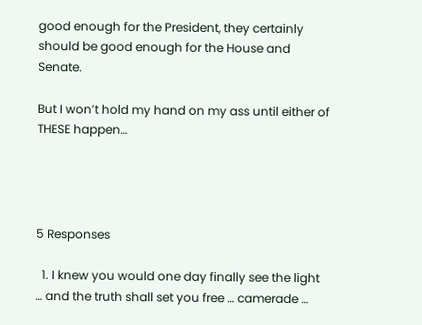good enough for the President, they certainly should be good enough for the House and Senate.

But I won’t hold my hand on my ass until either of THESE happen…




5 Responses

  1. I knew you would one day finally see the light … and the truth shall set you free … camerade …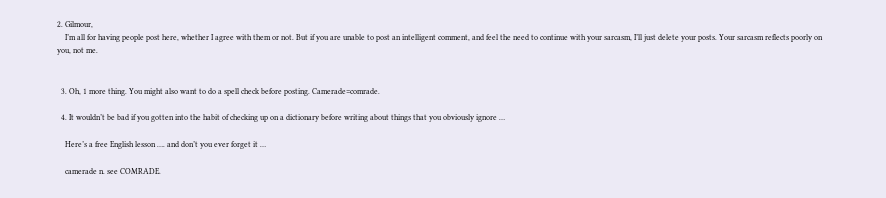2. Gilmour,
    I’m all for having people post here, whether I agree with them or not. But if you are unable to post an intelligent comment, and feel the need to continue with your sarcasm, I’ll just delete your posts. Your sarcasm reflects poorly on you, not me.


  3. Oh, 1 more thing. You might also want to do a spell check before posting. Camerade=comrade.

  4. It wouldn’t be bad if you gotten into the habit of checking up on a dictionary before writing about things that you obviously ignore …

    Here’s a free English lesson …. and don’t you ever forget it …

    camerade n. see COMRADE.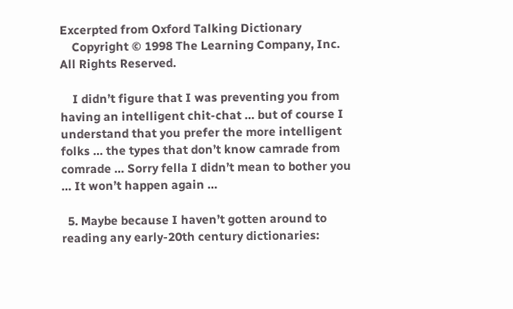Excerpted from Oxford Talking Dictionary
    Copyright © 1998 The Learning Company, Inc. All Rights Reserved.

    I didn’t figure that I was preventing you from having an intelligent chit-chat … but of course I understand that you prefer the more intelligent folks … the types that don’t know camrade from comrade … Sorry fella I didn’t mean to bother you … It won’t happen again …

  5. Maybe because I haven’t gotten around to reading any early-20th century dictionaries: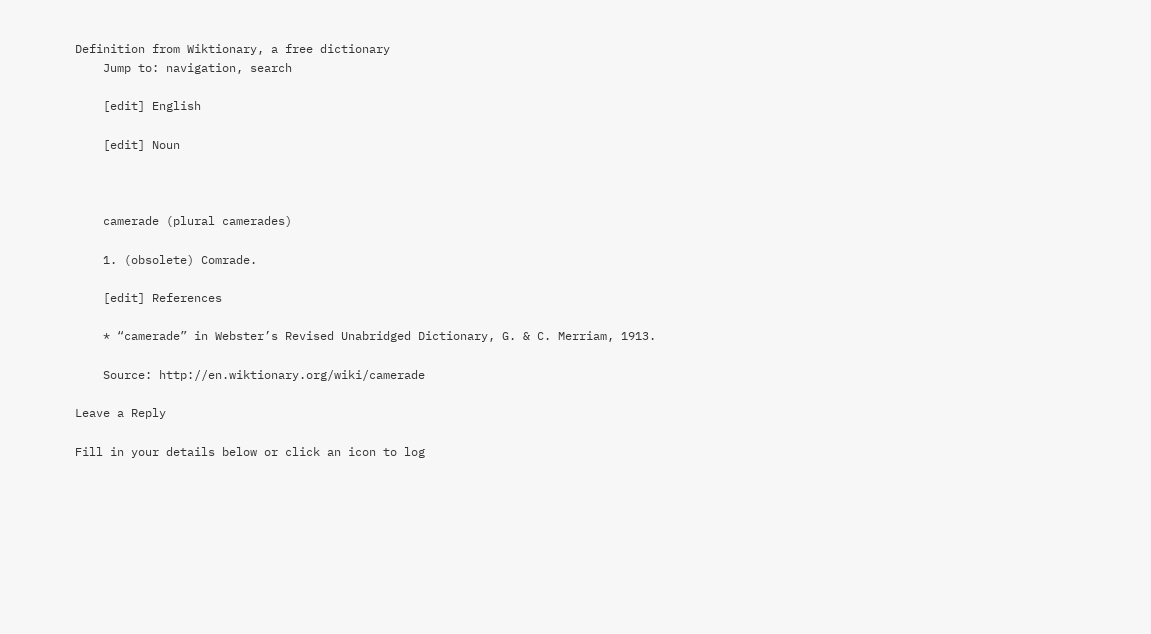Definition from Wiktionary, a free dictionary
    Jump to: navigation, search

    [edit] English

    [edit] Noun



    camerade (plural camerades)

    1. (obsolete) Comrade.

    [edit] References

    * “camerade” in Webster’s Revised Unabridged Dictionary, G. & C. Merriam, 1913.

    Source: http://en.wiktionary.org/wiki/camerade

Leave a Reply

Fill in your details below or click an icon to log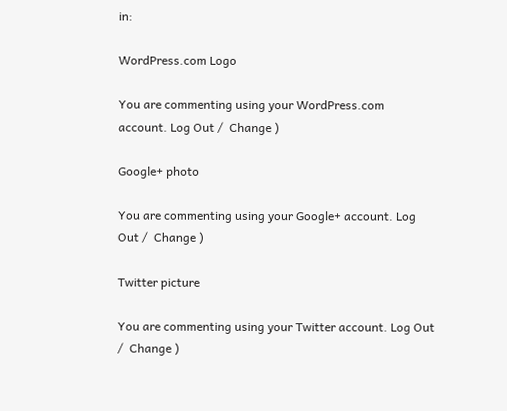in:

WordPress.com Logo

You are commenting using your WordPress.com account. Log Out /  Change )

Google+ photo

You are commenting using your Google+ account. Log Out /  Change )

Twitter picture

You are commenting using your Twitter account. Log Out /  Change )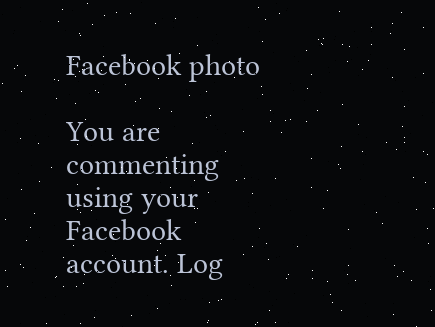Facebook photo

You are commenting using your Facebook account. Log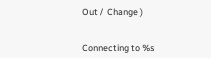Out /  Change )


Connecting to %s